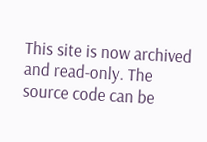This site is now archived and read-only. The source code can be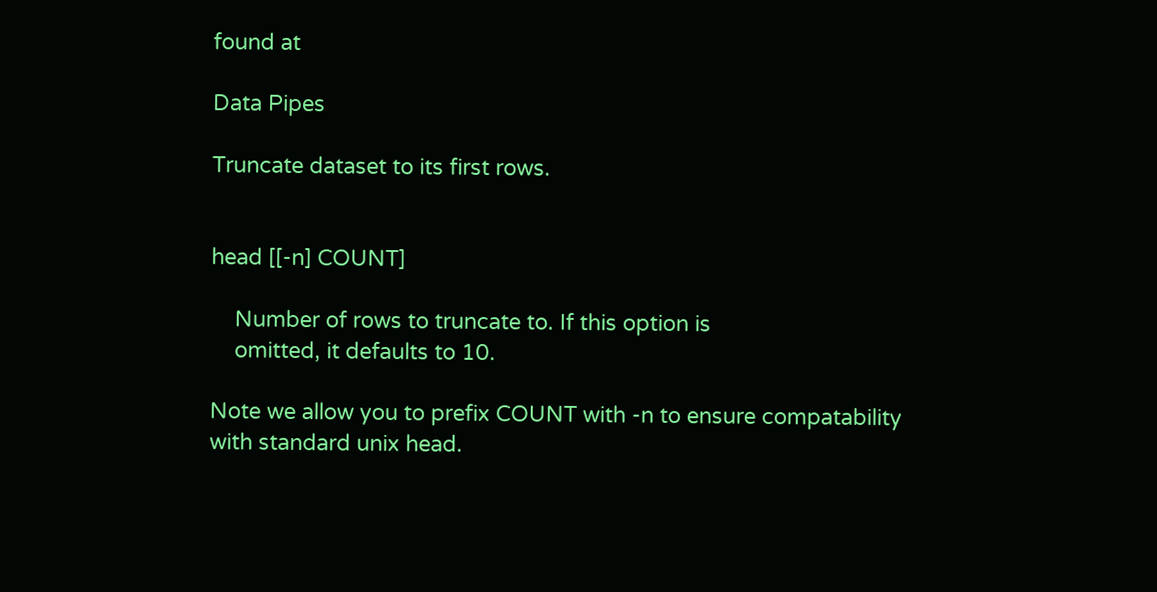found at

Data Pipes

Truncate dataset to its first rows.


head [[-n] COUNT]

    Number of rows to truncate to. If this option is
    omitted, it defaults to 10.

Note we allow you to prefix COUNT with -n to ensure compatability with standard unix head.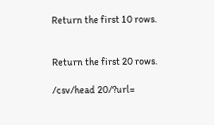Return the first 10 rows.


Return the first 20 rows.

/csv/head 20/?url=